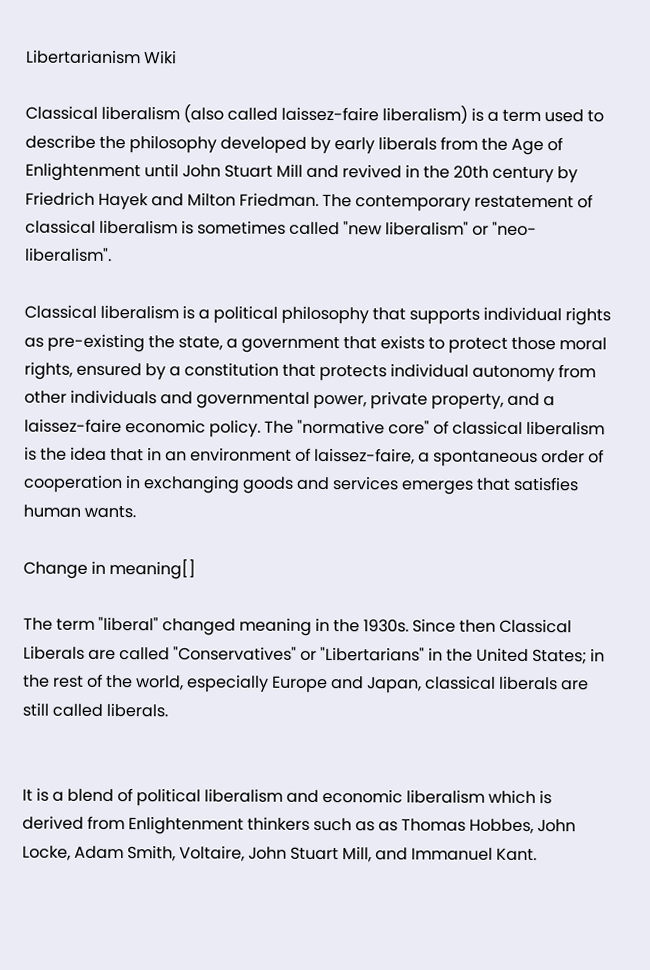Libertarianism Wiki

Classical liberalism (also called laissez-faire liberalism) is a term used to describe the philosophy developed by early liberals from the Age of Enlightenment until John Stuart Mill and revived in the 20th century by Friedrich Hayek and Milton Friedman. The contemporary restatement of classical liberalism is sometimes called "new liberalism" or "neo-liberalism".

Classical liberalism is a political philosophy that supports individual rights as pre-existing the state, a government that exists to protect those moral rights, ensured by a constitution that protects individual autonomy from other individuals and governmental power, private property, and a laissez-faire economic policy. The "normative core" of classical liberalism is the idea that in an environment of laissez-faire, a spontaneous order of cooperation in exchanging goods and services emerges that satisfies human wants.

Change in meaning[]

The term "liberal" changed meaning in the 1930s. Since then Classical Liberals are called "Conservatives" or "Libertarians" in the United States; in the rest of the world, especially Europe and Japan, classical liberals are still called liberals.


It is a blend of political liberalism and economic liberalism which is derived from Enlightenment thinkers such as as Thomas Hobbes, John Locke, Adam Smith, Voltaire, John Stuart Mill, and Immanuel Kant.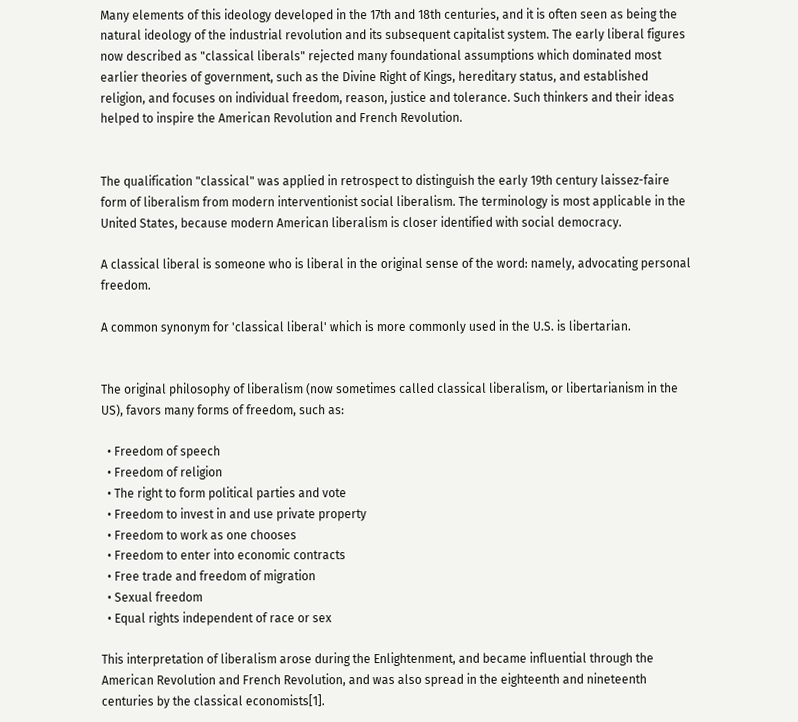Many elements of this ideology developed in the 17th and 18th centuries, and it is often seen as being the natural ideology of the industrial revolution and its subsequent capitalist system. The early liberal figures now described as "classical liberals" rejected many foundational assumptions which dominated most earlier theories of government, such as the Divine Right of Kings, hereditary status, and established religion, and focuses on individual freedom, reason, justice and tolerance. Such thinkers and their ideas helped to inspire the American Revolution and French Revolution.


The qualification "classical" was applied in retrospect to distinguish the early 19th century laissez-faire form of liberalism from modern interventionist social liberalism. The terminology is most applicable in the United States, because modern American liberalism is closer identified with social democracy.

A classical liberal is someone who is liberal in the original sense of the word: namely, advocating personal freedom.

A common synonym for 'classical liberal' which is more commonly used in the U.S. is libertarian.


The original philosophy of liberalism (now sometimes called classical liberalism, or libertarianism in the US), favors many forms of freedom, such as:

  • Freedom of speech
  • Freedom of religion
  • The right to form political parties and vote
  • Freedom to invest in and use private property
  • Freedom to work as one chooses
  • Freedom to enter into economic contracts
  • Free trade and freedom of migration
  • Sexual freedom
  • Equal rights independent of race or sex

This interpretation of liberalism arose during the Enlightenment, and became influential through the American Revolution and French Revolution, and was also spread in the eighteenth and nineteenth centuries by the classical economists[1].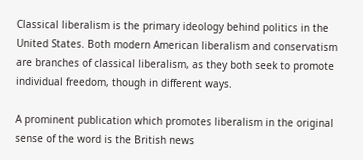Classical liberalism is the primary ideology behind politics in the United States. Both modern American liberalism and conservatism are branches of classical liberalism, as they both seek to promote individual freedom, though in different ways.

A prominent publication which promotes liberalism in the original sense of the word is the British news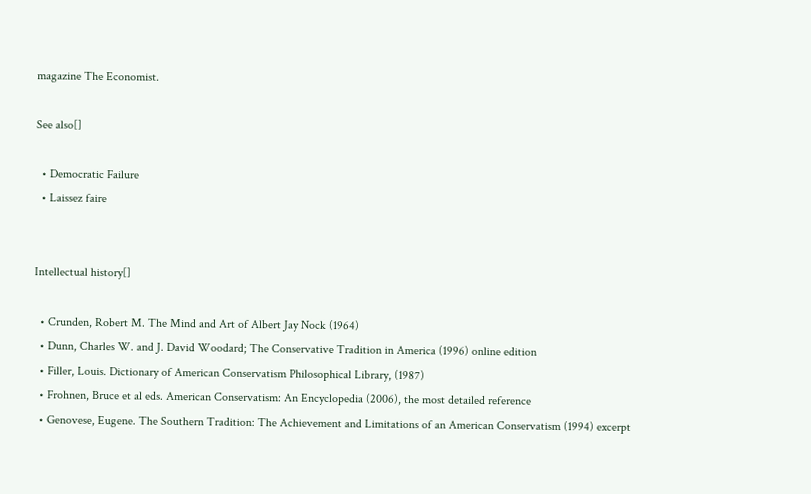magazine The Economist.

See also[]

  • Democratic Failure
  • Laissez faire


Intellectual history[]

  • Crunden, Robert M. The Mind and Art of Albert Jay Nock (1964)
  • Dunn, Charles W. and J. David Woodard; The Conservative Tradition in America (1996) online edition
  • Filler, Louis. Dictionary of American Conservatism Philosophical Library, (1987)
  • Frohnen, Bruce et al eds. American Conservatism: An Encyclopedia (2006), the most detailed reference
  • Genovese, Eugene. The Southern Tradition: The Achievement and Limitations of an American Conservatism (1994) excerpt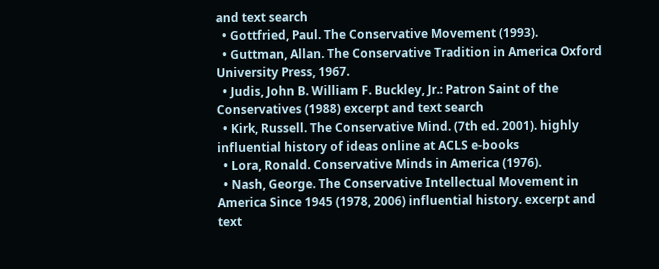and text search
  • Gottfried, Paul. The Conservative Movement (1993).
  • Guttman, Allan. The Conservative Tradition in America Oxford University Press, 1967.
  • Judis, John B. William F. Buckley, Jr.: Patron Saint of the Conservatives (1988) excerpt and text search
  • Kirk, Russell. The Conservative Mind. (7th ed. 2001). highly influential history of ideas online at ACLS e-books
  • Lora, Ronald. Conservative Minds in America (1976).
  • Nash, George. The Conservative Intellectual Movement in America Since 1945 (1978, 2006) influential history. excerpt and text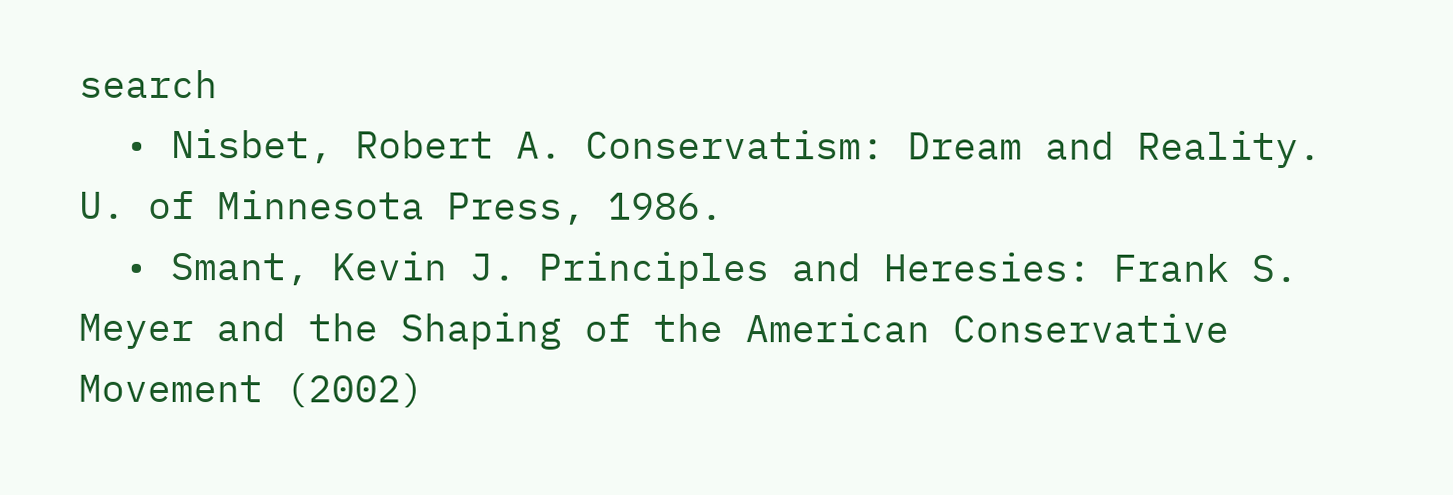search
  • Nisbet, Robert A. Conservatism: Dream and Reality. U. of Minnesota Press, 1986.
  • Smant, Kevin J. Principles and Heresies: Frank S. Meyer and the Shaping of the American Conservative Movement (2002)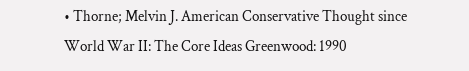• Thorne; Melvin J. American Conservative Thought since World War II: The Core Ideas Greenwood: 1990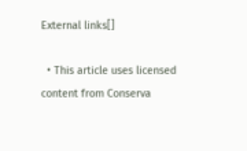External links[]

  • This article uses licensed content from Conserva